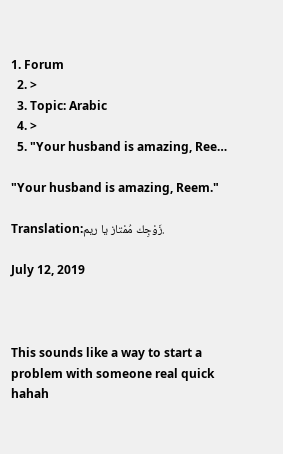1. Forum
  2. >
  3. Topic: Arabic
  4. >
  5. "Your husband is amazing, Ree…

"Your husband is amazing, Reem."

Translation:زَوْجِك مُمْتاز يا ريم.

July 12, 2019



This sounds like a way to start a problem with someone real quick hahah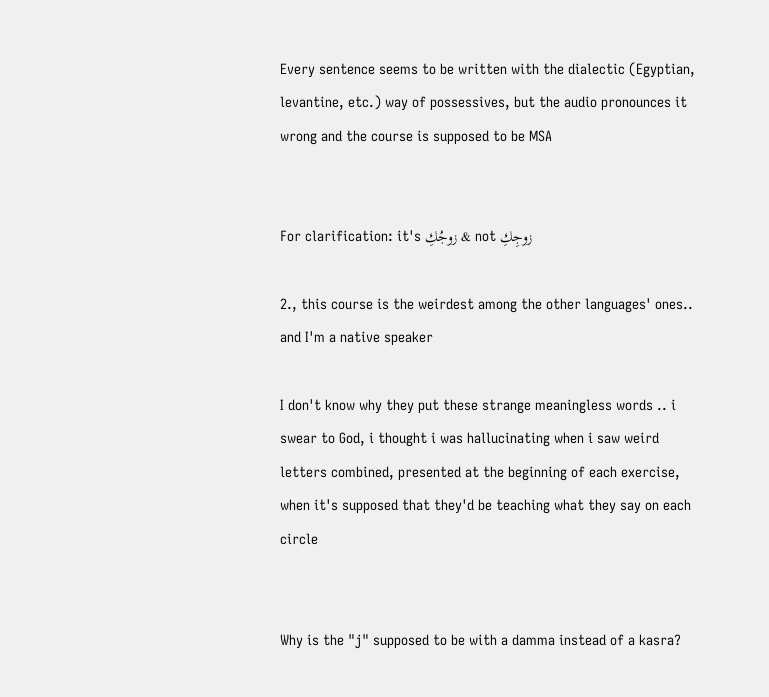Every sentence seems to be written with the dialectic (Egyptian, levantine, etc.) way of possessives, but the audio pronounces it wrong and the course is supposed to be MSA


For clarification: it's زوجُكِ & not زوجِكِ

2., this course is the weirdest among the other languages' ones.. and I'm a native speaker

I don't know why they put these strange meaningless words .. i swear to God, i thought i was hallucinating when i saw weird letters combined, presented at the beginning of each exercise, when it's supposed that they'd be teaching what they say on each circle


Why is the "j" supposed to be with a damma instead of a kasra?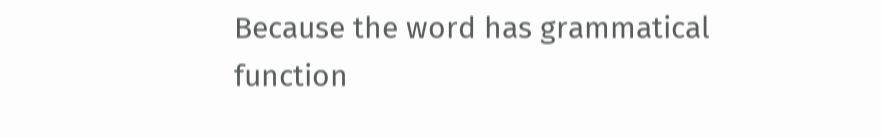Because the word has grammatical function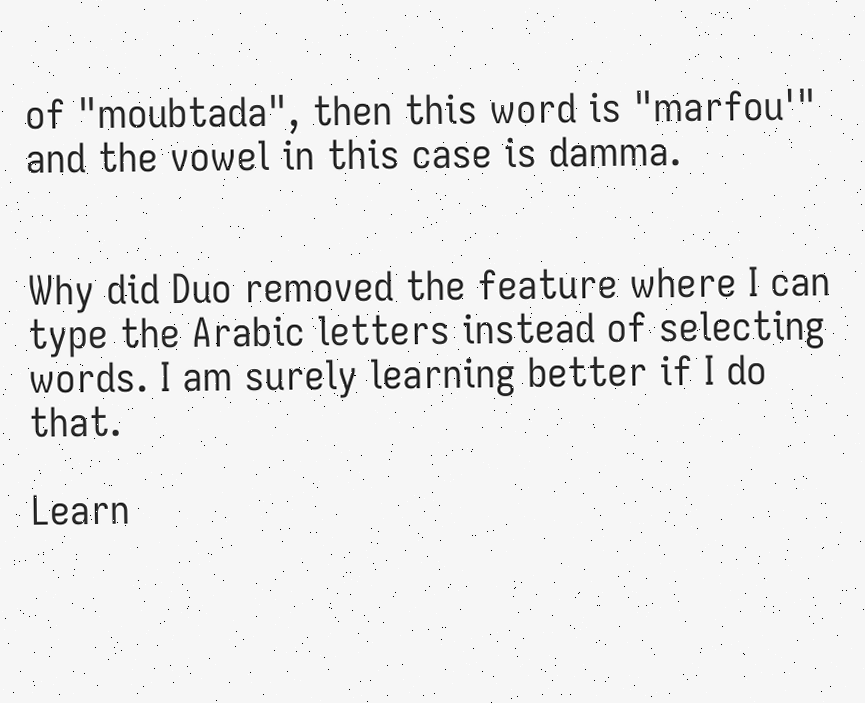of "moubtada", then this word is "marfou'" and the vowel in this case is damma.


Why did Duo removed the feature where I can type the Arabic letters instead of selecting words. I am surely learning better if I do that.

Learn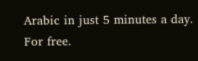Arabic in just 5 minutes a day. For free.